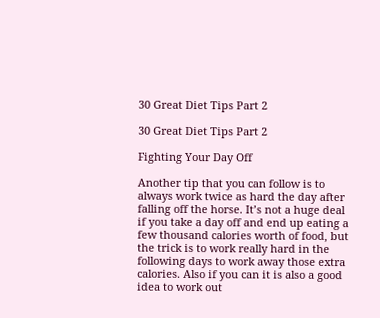30 Great Diet Tips Part 2

30 Great Diet Tips Part 2

Fighting Your Day Off

Another tip that you can follow is to always work twice as hard the day after falling off the horse. It’s not a huge deal if you take a day off and end up eating a few thousand calories worth of food, but the trick is to work really hard in the following days to work away those extra calories. Also if you can it is also a good idea to work out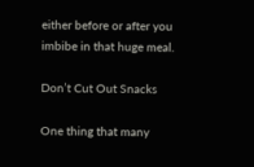either before or after you imbibe in that huge meal.

Don’t Cut Out Snacks

One thing that many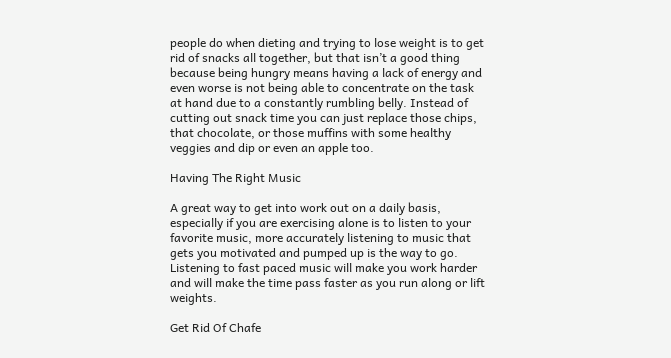people do when dieting and trying to lose weight is to get rid of snacks all together, but that isn’t a good thing because being hungry means having a lack of energy and even worse is not being able to concentrate on the task at hand due to a constantly rumbling belly. Instead of cutting out snack time you can just replace those chips, that chocolate, or those muffins with some healthy veggies and dip or even an apple too.

Having The Right Music

A great way to get into work out on a daily basis, especially if you are exercising alone is to listen to your favorite music, more accurately listening to music that gets you motivated and pumped up is the way to go. Listening to fast paced music will make you work harder and will make the time pass faster as you run along or lift weights.

Get Rid Of Chafe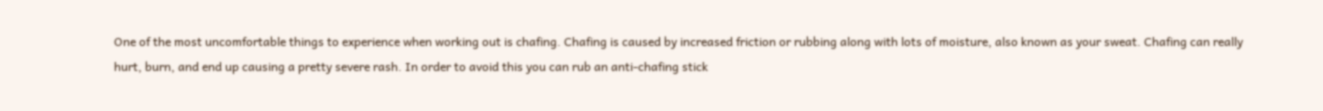One of the most uncomfortable things to experience when working out is chafing. Chafing is caused by increased friction or rubbing along with lots of moisture, also known as your sweat. Chafing can really hurt, burn, and end up causing a pretty severe rash. In order to avoid this you can rub an anti-chafing stick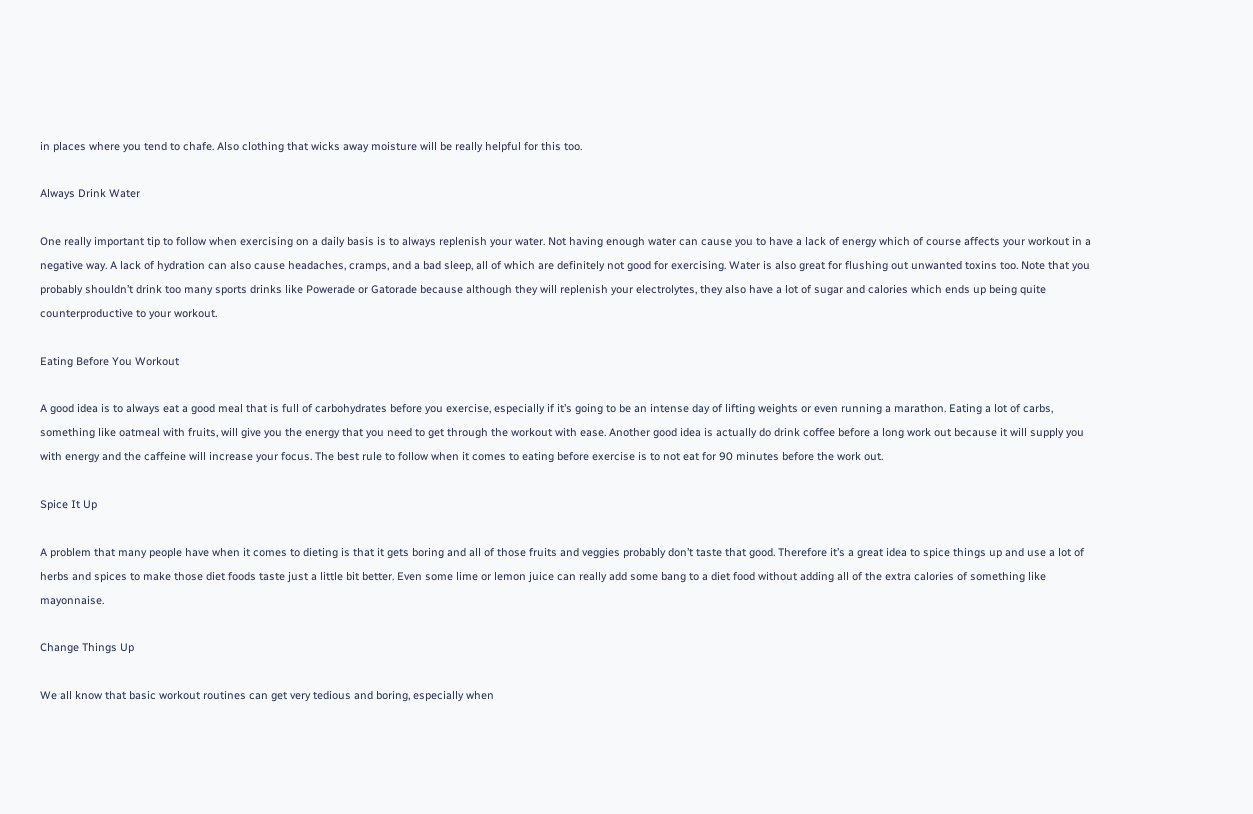in places where you tend to chafe. Also clothing that wicks away moisture will be really helpful for this too.

Always Drink Water

One really important tip to follow when exercising on a daily basis is to always replenish your water. Not having enough water can cause you to have a lack of energy which of course affects your workout in a negative way. A lack of hydration can also cause headaches, cramps, and a bad sleep, all of which are definitely not good for exercising. Water is also great for flushing out unwanted toxins too. Note that you probably shouldn’t drink too many sports drinks like Powerade or Gatorade because although they will replenish your electrolytes, they also have a lot of sugar and calories which ends up being quite counterproductive to your workout.

Eating Before You Workout

A good idea is to always eat a good meal that is full of carbohydrates before you exercise, especially if it’s going to be an intense day of lifting weights or even running a marathon. Eating a lot of carbs, something like oatmeal with fruits, will give you the energy that you need to get through the workout with ease. Another good idea is actually do drink coffee before a long work out because it will supply you with energy and the caffeine will increase your focus. The best rule to follow when it comes to eating before exercise is to not eat for 90 minutes before the work out.

Spice It Up

A problem that many people have when it comes to dieting is that it gets boring and all of those fruits and veggies probably don’t taste that good. Therefore it’s a great idea to spice things up and use a lot of herbs and spices to make those diet foods taste just a little bit better. Even some lime or lemon juice can really add some bang to a diet food without adding all of the extra calories of something like mayonnaise.

Change Things Up

We all know that basic workout routines can get very tedious and boring, especially when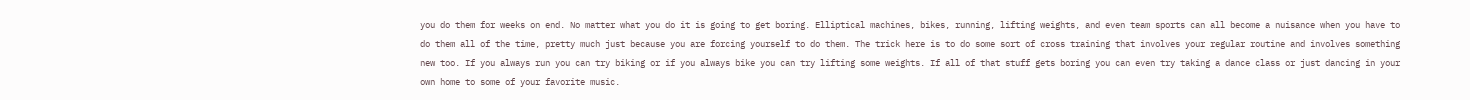you do them for weeks on end. No matter what you do it is going to get boring. Elliptical machines, bikes, running, lifting weights, and even team sports can all become a nuisance when you have to do them all of the time, pretty much just because you are forcing yourself to do them. The trick here is to do some sort of cross training that involves your regular routine and involves something new too. If you always run you can try biking or if you always bike you can try lifting some weights. If all of that stuff gets boring you can even try taking a dance class or just dancing in your own home to some of your favorite music.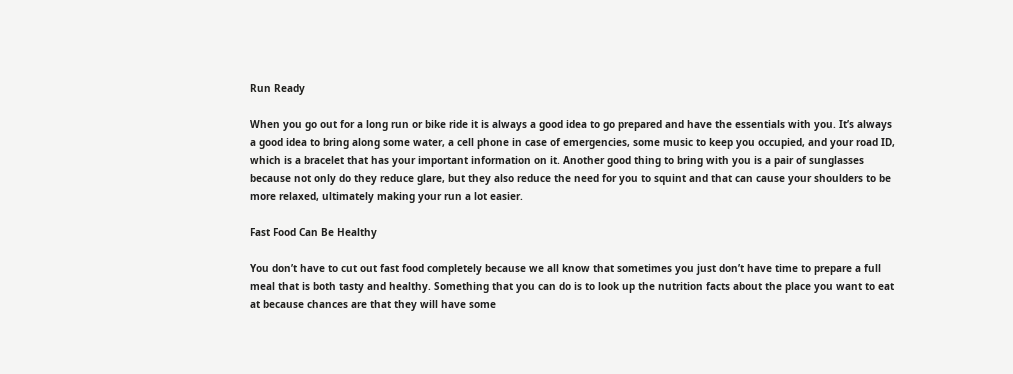Run Ready

When you go out for a long run or bike ride it is always a good idea to go prepared and have the essentials with you. It’s always a good idea to bring along some water, a cell phone in case of emergencies, some music to keep you occupied, and your road ID, which is a bracelet that has your important information on it. Another good thing to bring with you is a pair of sunglasses because not only do they reduce glare, but they also reduce the need for you to squint and that can cause your shoulders to be more relaxed, ultimately making your run a lot easier.

Fast Food Can Be Healthy

You don’t have to cut out fast food completely because we all know that sometimes you just don’t have time to prepare a full meal that is both tasty and healthy. Something that you can do is to look up the nutrition facts about the place you want to eat at because chances are that they will have some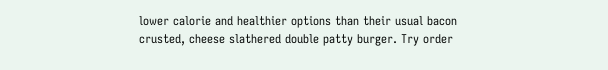lower calorie and healthier options than their usual bacon crusted, cheese slathered double patty burger. Try order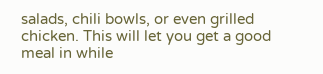salads, chili bowls, or even grilled chicken. This will let you get a good meal in while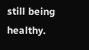still being healthy.